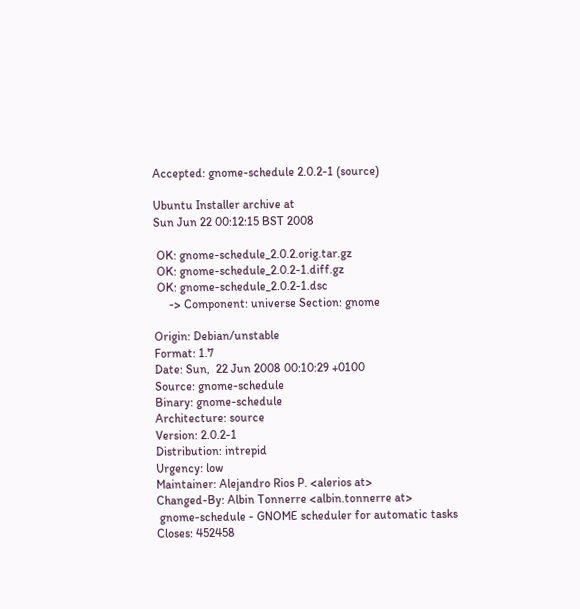Accepted: gnome-schedule 2.0.2-1 (source)

Ubuntu Installer archive at
Sun Jun 22 00:12:15 BST 2008

 OK: gnome-schedule_2.0.2.orig.tar.gz
 OK: gnome-schedule_2.0.2-1.diff.gz
 OK: gnome-schedule_2.0.2-1.dsc
     -> Component: universe Section: gnome

Origin: Debian/unstable
Format: 1.7
Date: Sun,  22 Jun 2008 00:10:29 +0100
Source: gnome-schedule
Binary: gnome-schedule
Architecture: source
Version: 2.0.2-1
Distribution: intrepid
Urgency: low
Maintainer: Alejandro Rios P. <alerios at>
Changed-By: Albin Tonnerre <albin.tonnerre at>
 gnome-schedule - GNOME scheduler for automatic tasks
Closes: 452458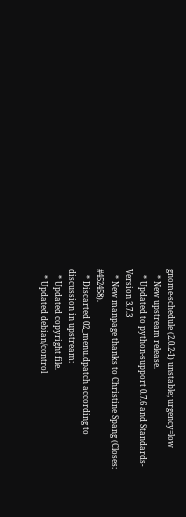gnome-schedule (2.0.2-1) unstable; urgency=low
   * New upstream release.
   * Updated to python-support 0.7.6 and Standards-Version 3.7.3
   * New manpage thanks to Christine Spang (Closes: #452458).
   * Discarted 02_menu.dpatch according to discussion in upstream:
   * Updated copyright file.
   * Updated debian/control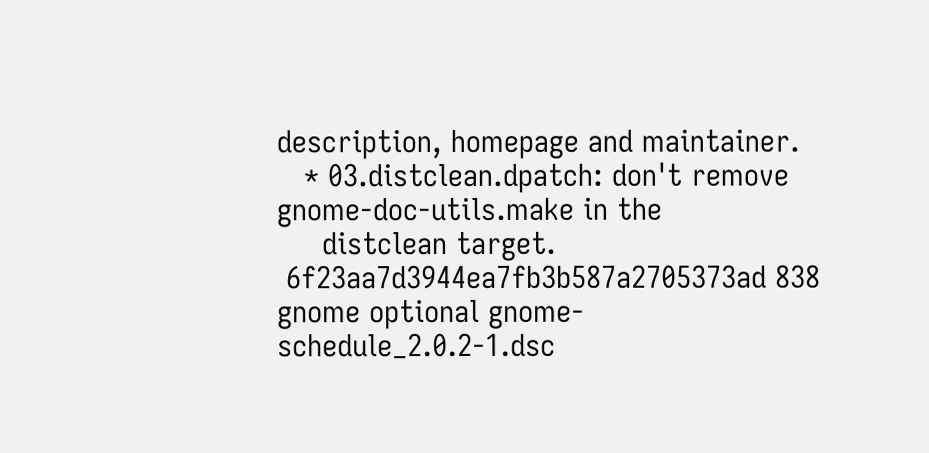description, homepage and maintainer.
   * 03.distclean.dpatch: don't remove gnome-doc-utils.make in the
     distclean target.
 6f23aa7d3944ea7fb3b587a2705373ad 838 gnome optional gnome-schedule_2.0.2-1.dsc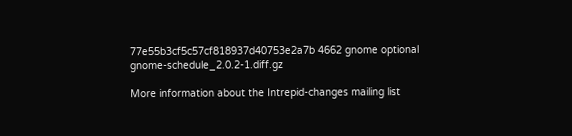77e55b3cf5c57cf818937d40753e2a7b 4662 gnome optional gnome-schedule_2.0.2-1.diff.gz

More information about the Intrepid-changes mailing list